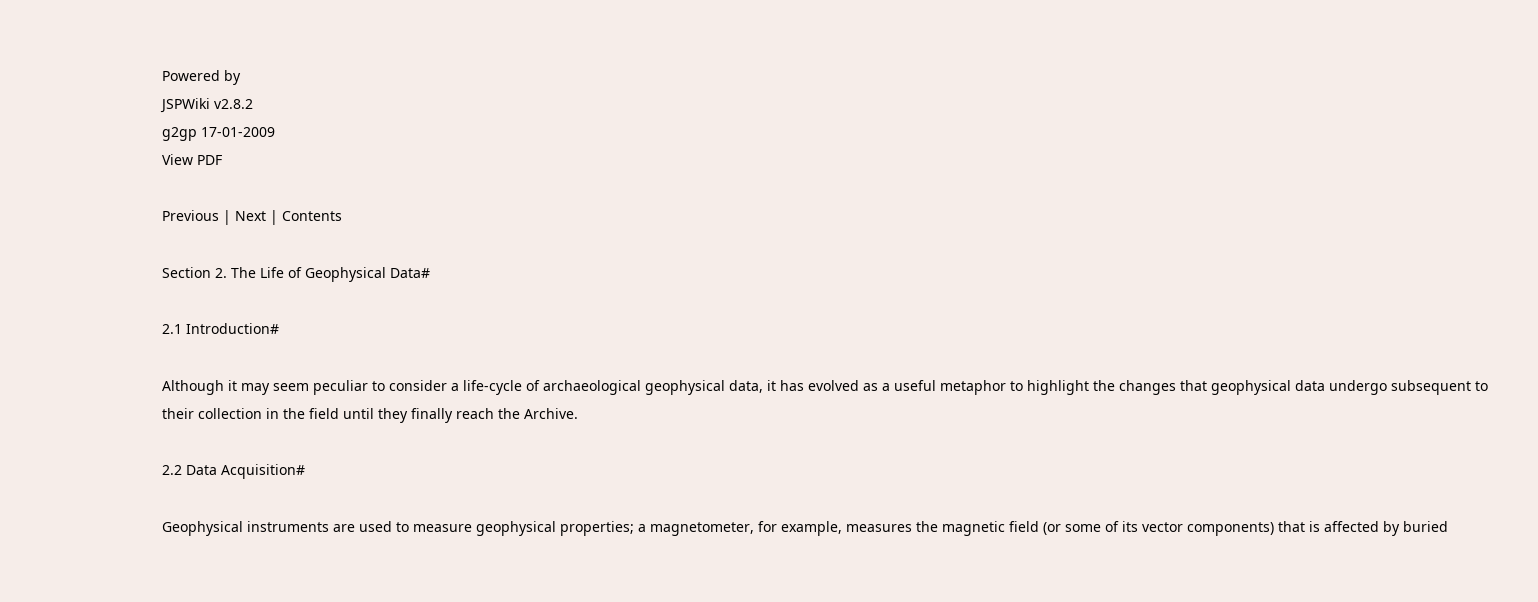Powered by
JSPWiki v2.8.2
g2gp 17-01-2009
View PDF

Previous | Next | Contents

Section 2. The Life of Geophysical Data#

2.1 Introduction#

Although it may seem peculiar to consider a life-cycle of archaeological geophysical data, it has evolved as a useful metaphor to highlight the changes that geophysical data undergo subsequent to their collection in the field until they finally reach the Archive.

2.2 Data Acquisition#

Geophysical instruments are used to measure geophysical properties; a magnetometer, for example, measures the magnetic field (or some of its vector components) that is affected by buried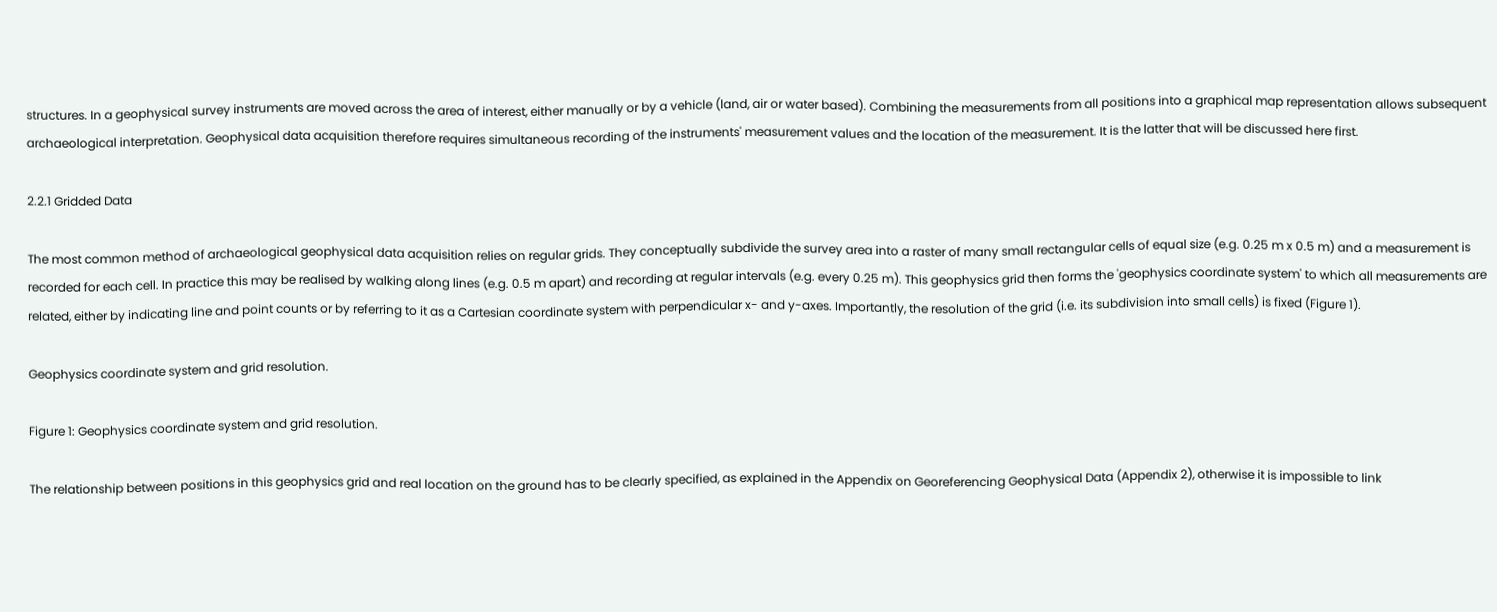structures. In a geophysical survey instruments are moved across the area of interest, either manually or by a vehicle (land, air or water based). Combining the measurements from all positions into a graphical map representation allows subsequent archaeological interpretation. Geophysical data acquisition therefore requires simultaneous recording of the instruments' measurement values and the location of the measurement. It is the latter that will be discussed here first.

2.2.1 Gridded Data

The most common method of archaeological geophysical data acquisition relies on regular grids. They conceptually subdivide the survey area into a raster of many small rectangular cells of equal size (e.g. 0.25 m x 0.5 m) and a measurement is recorded for each cell. In practice this may be realised by walking along lines (e.g. 0.5 m apart) and recording at regular intervals (e.g. every 0.25 m). This geophysics grid then forms the 'geophysics coordinate system' to which all measurements are related, either by indicating line and point counts or by referring to it as a Cartesian coordinate system with perpendicular x- and y-axes. Importantly, the resolution of the grid (i.e. its subdivision into small cells) is fixed (Figure 1).

Geophysics coordinate system and grid resolution.

Figure 1: Geophysics coordinate system and grid resolution.

The relationship between positions in this geophysics grid and real location on the ground has to be clearly specified, as explained in the Appendix on Georeferencing Geophysical Data (Appendix 2), otherwise it is impossible to link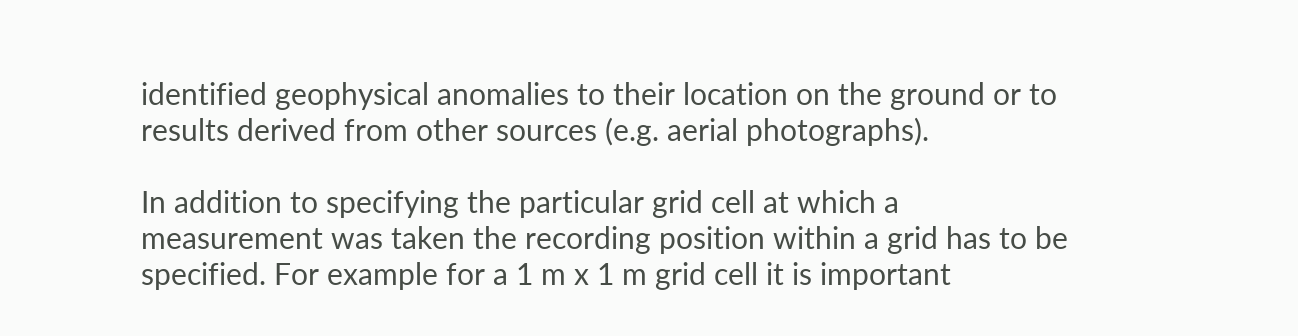identified geophysical anomalies to their location on the ground or to results derived from other sources (e.g. aerial photographs).

In addition to specifying the particular grid cell at which a measurement was taken the recording position within a grid has to be specified. For example for a 1 m x 1 m grid cell it is important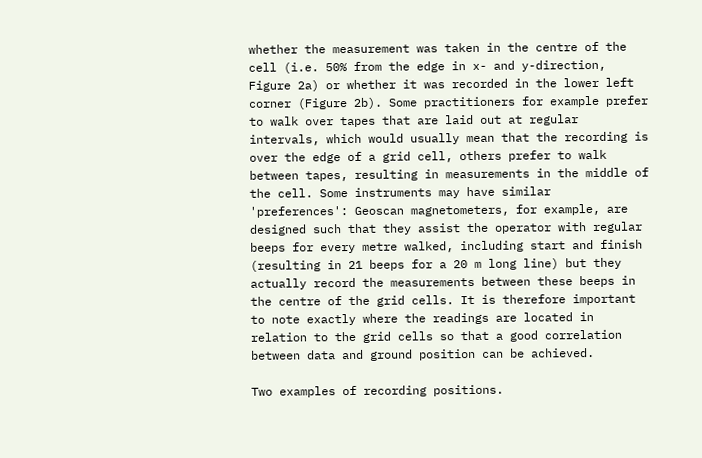whether the measurement was taken in the centre of the cell (i.e. 50% from the edge in x- and y-direction, Figure 2a) or whether it was recorded in the lower left corner (Figure 2b). Some practitioners for example prefer to walk over tapes that are laid out at regular intervals, which would usually mean that the recording is over the edge of a grid cell, others prefer to walk between tapes, resulting in measurements in the middle of the cell. Some instruments may have similar 'preferences': Geoscan magnetometers, for example, are designed such that they assist the operator with regular beeps for every metre walked, including start and finish (resulting in 21 beeps for a 20 m long line) but they actually record the measurements between these beeps in the centre of the grid cells. It is therefore important to note exactly where the readings are located in relation to the grid cells so that a good correlation between data and ground position can be achieved.

Two examples of recording positions.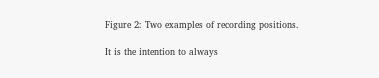Figure 2: Two examples of recording positions.

It is the intention to always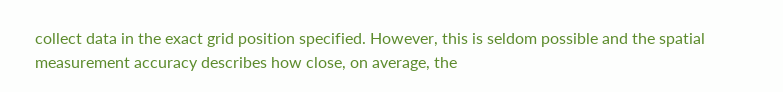collect data in the exact grid position specified. However, this is seldom possible and the spatial measurement accuracy describes how close, on average, the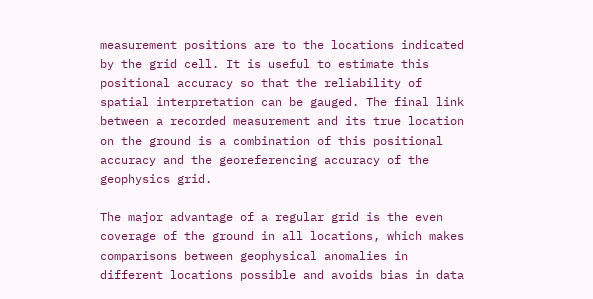measurement positions are to the locations indicated by the grid cell. It is useful to estimate this positional accuracy so that the reliability of spatial interpretation can be gauged. The final link between a recorded measurement and its true location on the ground is a combination of this positional accuracy and the georeferencing accuracy of the geophysics grid.

The major advantage of a regular grid is the even coverage of the ground in all locations, which makes comparisons between geophysical anomalies in different locations possible and avoids bias in data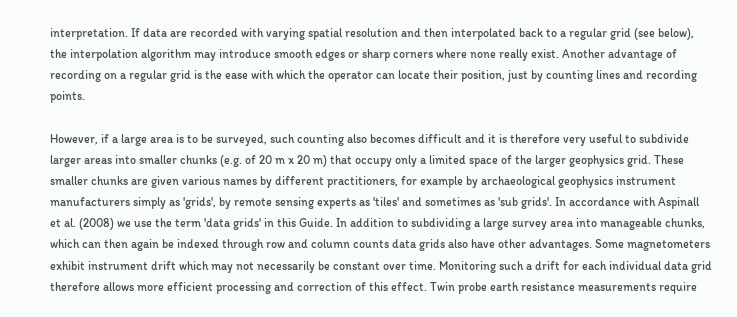interpretation. If data are recorded with varying spatial resolution and then interpolated back to a regular grid (see below), the interpolation algorithm may introduce smooth edges or sharp corners where none really exist. Another advantage of recording on a regular grid is the ease with which the operator can locate their position, just by counting lines and recording points.

However, if a large area is to be surveyed, such counting also becomes difficult and it is therefore very useful to subdivide larger areas into smaller chunks (e.g. of 20 m x 20 m) that occupy only a limited space of the larger geophysics grid. These smaller chunks are given various names by different practitioners, for example by archaeological geophysics instrument manufacturers simply as 'grids', by remote sensing experts as 'tiles' and sometimes as 'sub grids'. In accordance with Aspinall et al. (2008) we use the term 'data grids' in this Guide. In addition to subdividing a large survey area into manageable chunks, which can then again be indexed through row and column counts data grids also have other advantages. Some magnetometers exhibit instrument drift which may not necessarily be constant over time. Monitoring such a drift for each individual data grid therefore allows more efficient processing and correction of this effect. Twin probe earth resistance measurements require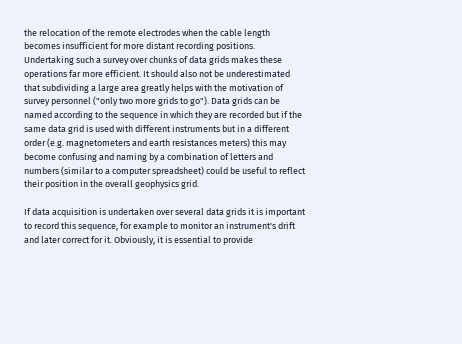the relocation of the remote electrodes when the cable length becomes insufficient for more distant recording positions. Undertaking such a survey over chunks of data grids makes these operations far more efficient. It should also not be underestimated that subdividing a large area greatly helps with the motivation of survey personnel ("only two more grids to go"). Data grids can be named according to the sequence in which they are recorded but if the same data grid is used with different instruments but in a different order (e.g. magnetometers and earth resistances meters) this may become confusing and naming by a combination of letters and numbers (similar to a computer spreadsheet) could be useful to reflect their position in the overall geophysics grid.

If data acquisition is undertaken over several data grids it is important to record this sequence, for example to monitor an instrument's drift and later correct for it. Obviously, it is essential to provide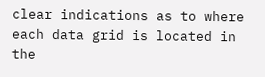clear indications as to where each data grid is located in the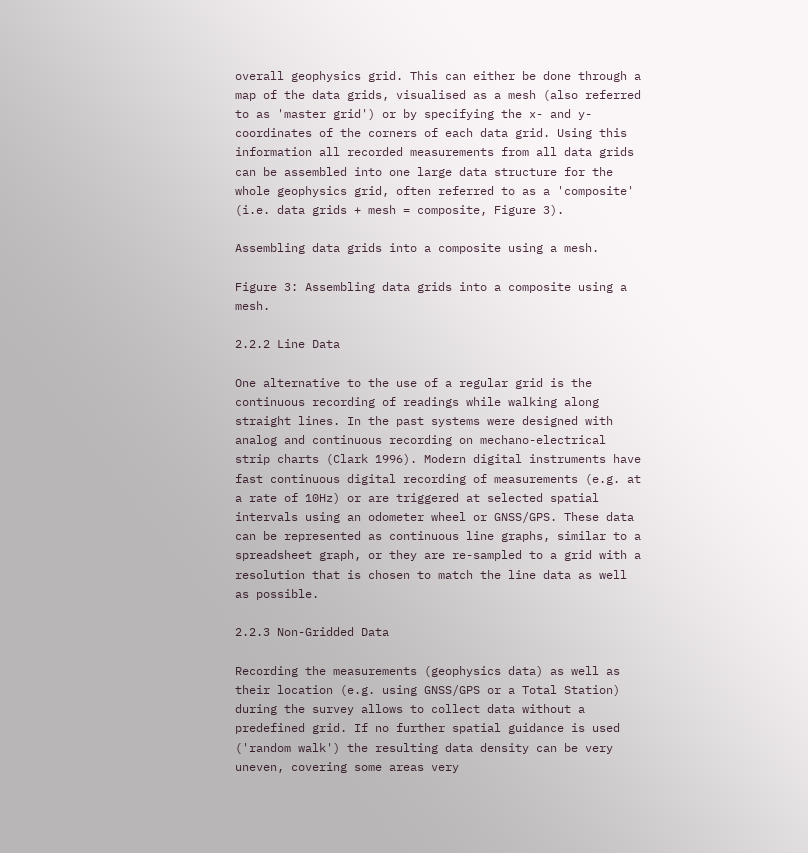overall geophysics grid. This can either be done through a map of the data grids, visualised as a mesh (also referred to as 'master grid') or by specifying the x- and y- coordinates of the corners of each data grid. Using this information all recorded measurements from all data grids can be assembled into one large data structure for the whole geophysics grid, often referred to as a 'composite' (i.e. data grids + mesh = composite, Figure 3).

Assembling data grids into a composite using a mesh.

Figure 3: Assembling data grids into a composite using a mesh.

2.2.2 Line Data

One alternative to the use of a regular grid is the continuous recording of readings while walking along straight lines. In the past systems were designed with analog and continuous recording on mechano-electrical strip charts (Clark 1996). Modern digital instruments have fast continuous digital recording of measurements (e.g. at a rate of 10Hz) or are triggered at selected spatial intervals using an odometer wheel or GNSS/GPS. These data can be represented as continuous line graphs, similar to a spreadsheet graph, or they are re-sampled to a grid with a resolution that is chosen to match the line data as well as possible.

2.2.3 Non-Gridded Data

Recording the measurements (geophysics data) as well as their location (e.g. using GNSS/GPS or a Total Station) during the survey allows to collect data without a predefined grid. If no further spatial guidance is used ('random walk') the resulting data density can be very uneven, covering some areas very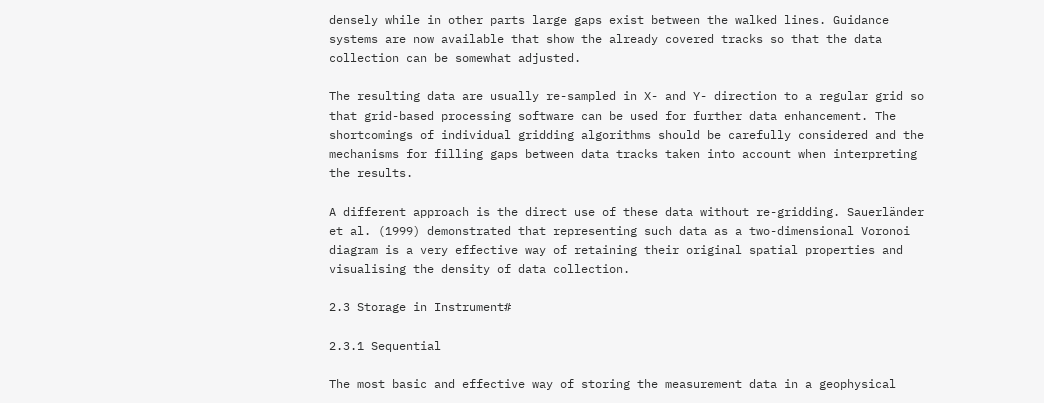densely while in other parts large gaps exist between the walked lines. Guidance systems are now available that show the already covered tracks so that the data collection can be somewhat adjusted.

The resulting data are usually re-sampled in X- and Y- direction to a regular grid so that grid-based processing software can be used for further data enhancement. The shortcomings of individual gridding algorithms should be carefully considered and the mechanisms for filling gaps between data tracks taken into account when interpreting the results.

A different approach is the direct use of these data without re-gridding. Sauerländer et al. (1999) demonstrated that representing such data as a two-dimensional Voronoi diagram is a very effective way of retaining their original spatial properties and visualising the density of data collection.

2.3 Storage in Instrument#

2.3.1 Sequential

The most basic and effective way of storing the measurement data in a geophysical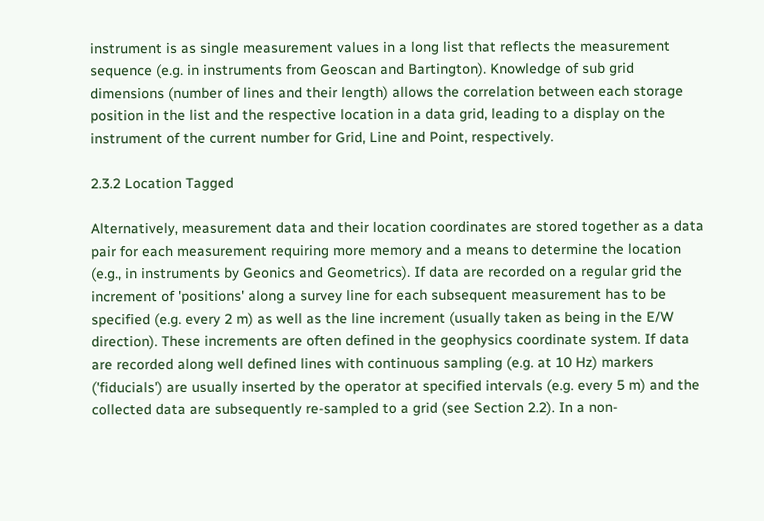instrument is as single measurement values in a long list that reflects the measurement sequence (e.g. in instruments from Geoscan and Bartington). Knowledge of sub grid dimensions (number of lines and their length) allows the correlation between each storage position in the list and the respective location in a data grid, leading to a display on the instrument of the current number for Grid, Line and Point, respectively.

2.3.2 Location Tagged

Alternatively, measurement data and their location coordinates are stored together as a data pair for each measurement requiring more memory and a means to determine the location (e.g., in instruments by Geonics and Geometrics). If data are recorded on a regular grid the increment of 'positions' along a survey line for each subsequent measurement has to be specified (e.g. every 2 m) as well as the line increment (usually taken as being in the E/W direction). These increments are often defined in the geophysics coordinate system. If data are recorded along well defined lines with continuous sampling (e.g. at 10 Hz) markers ('fiducials') are usually inserted by the operator at specified intervals (e.g. every 5 m) and the collected data are subsequently re-sampled to a grid (see Section 2.2). In a non-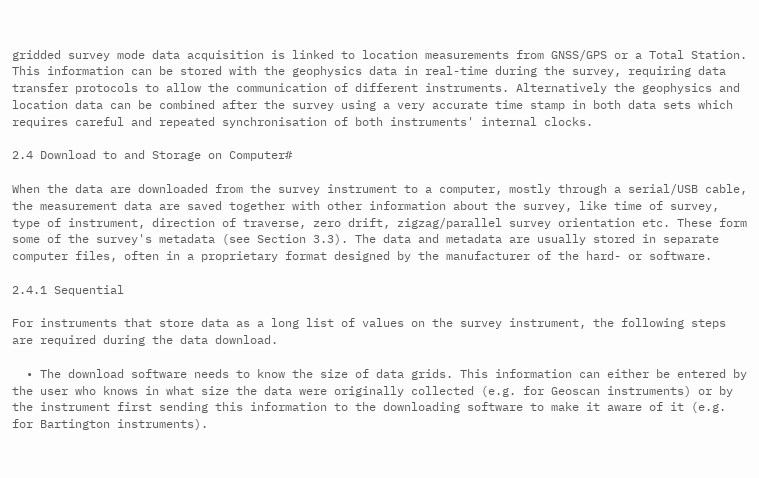gridded survey mode data acquisition is linked to location measurements from GNSS/GPS or a Total Station. This information can be stored with the geophysics data in real-time during the survey, requiring data transfer protocols to allow the communication of different instruments. Alternatively the geophysics and location data can be combined after the survey using a very accurate time stamp in both data sets which requires careful and repeated synchronisation of both instruments' internal clocks.

2.4 Download to and Storage on Computer#

When the data are downloaded from the survey instrument to a computer, mostly through a serial/USB cable, the measurement data are saved together with other information about the survey, like time of survey, type of instrument, direction of traverse, zero drift, zigzag/parallel survey orientation etc. These form some of the survey's metadata (see Section 3.3). The data and metadata are usually stored in separate computer files, often in a proprietary format designed by the manufacturer of the hard- or software.

2.4.1 Sequential

For instruments that store data as a long list of values on the survey instrument, the following steps are required during the data download.

  • The download software needs to know the size of data grids. This information can either be entered by the user who knows in what size the data were originally collected (e.g. for Geoscan instruments) or by the instrument first sending this information to the downloading software to make it aware of it (e.g. for Bartington instruments).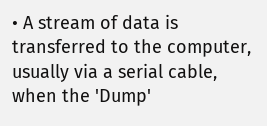• A stream of data is transferred to the computer, usually via a serial cable, when the 'Dump'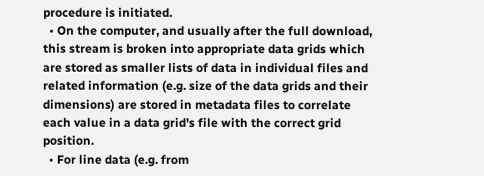procedure is initiated.
  • On the computer, and usually after the full download, this stream is broken into appropriate data grids which are stored as smaller lists of data in individual files and related information (e.g. size of the data grids and their dimensions) are stored in metadata files to correlate each value in a data grid's file with the correct grid position.
  • For line data (e.g. from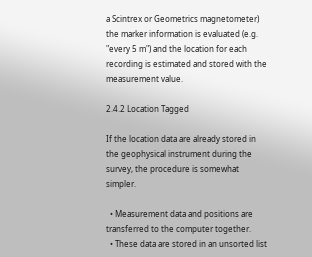a Scintrex or Geometrics magnetometer) the marker information is evaluated (e.g. "every 5 m") and the location for each recording is estimated and stored with the measurement value.

2.4.2 Location Tagged

If the location data are already stored in the geophysical instrument during the survey, the procedure is somewhat simpler.

  • Measurement data and positions are transferred to the computer together.
  • These data are stored in an unsorted list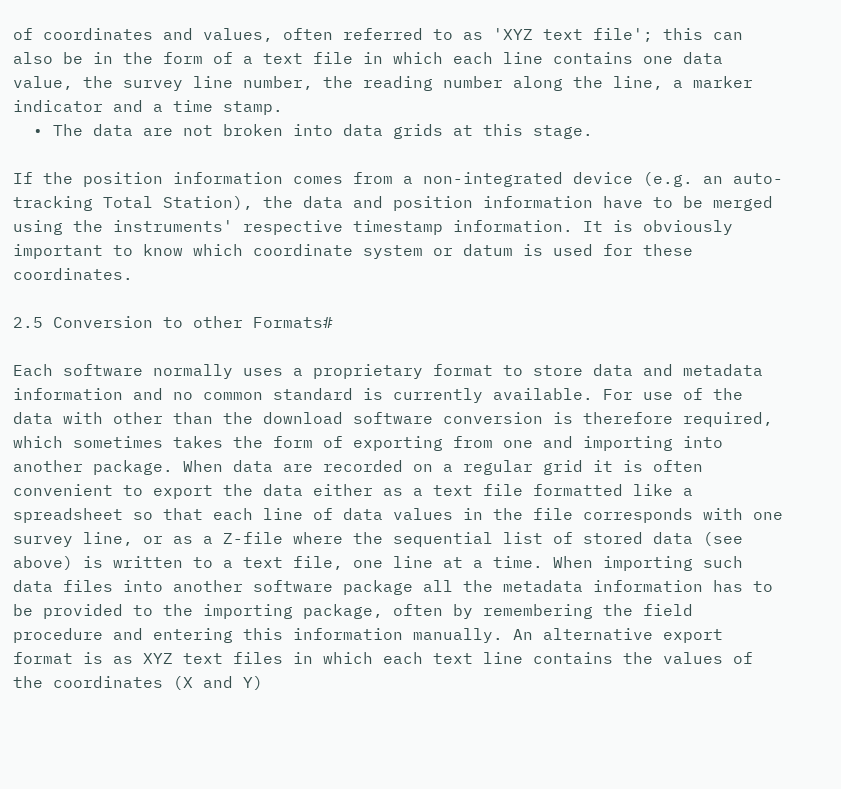of coordinates and values, often referred to as 'XYZ text file'; this can also be in the form of a text file in which each line contains one data value, the survey line number, the reading number along the line, a marker indicator and a time stamp.
  • The data are not broken into data grids at this stage.

If the position information comes from a non-integrated device (e.g. an auto-tracking Total Station), the data and position information have to be merged using the instruments' respective timestamp information. It is obviously important to know which coordinate system or datum is used for these coordinates.

2.5 Conversion to other Formats#

Each software normally uses a proprietary format to store data and metadata information and no common standard is currently available. For use of the data with other than the download software conversion is therefore required, which sometimes takes the form of exporting from one and importing into another package. When data are recorded on a regular grid it is often convenient to export the data either as a text file formatted like a spreadsheet so that each line of data values in the file corresponds with one survey line, or as a Z-file where the sequential list of stored data (see above) is written to a text file, one line at a time. When importing such data files into another software package all the metadata information has to be provided to the importing package, often by remembering the field procedure and entering this information manually. An alternative export format is as XYZ text files in which each text line contains the values of the coordinates (X and Y)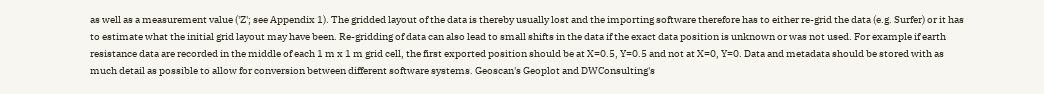as well as a measurement value ('Z'; see Appendix 1). The gridded layout of the data is thereby usually lost and the importing software therefore has to either re-grid the data (e.g. Surfer) or it has to estimate what the initial grid layout may have been. Re-gridding of data can also lead to small shifts in the data if the exact data position is unknown or was not used. For example if earth resistance data are recorded in the middle of each 1 m x 1 m grid cell, the first exported position should be at X=0.5, Y=0.5 and not at X=0, Y=0. Data and metadata should be stored with as much detail as possible to allow for conversion between different software systems. Geoscan's Geoplot and DWConsulting's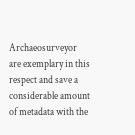Archaeosurveyor are exemplary in this respect and save a considerable amount of metadata with the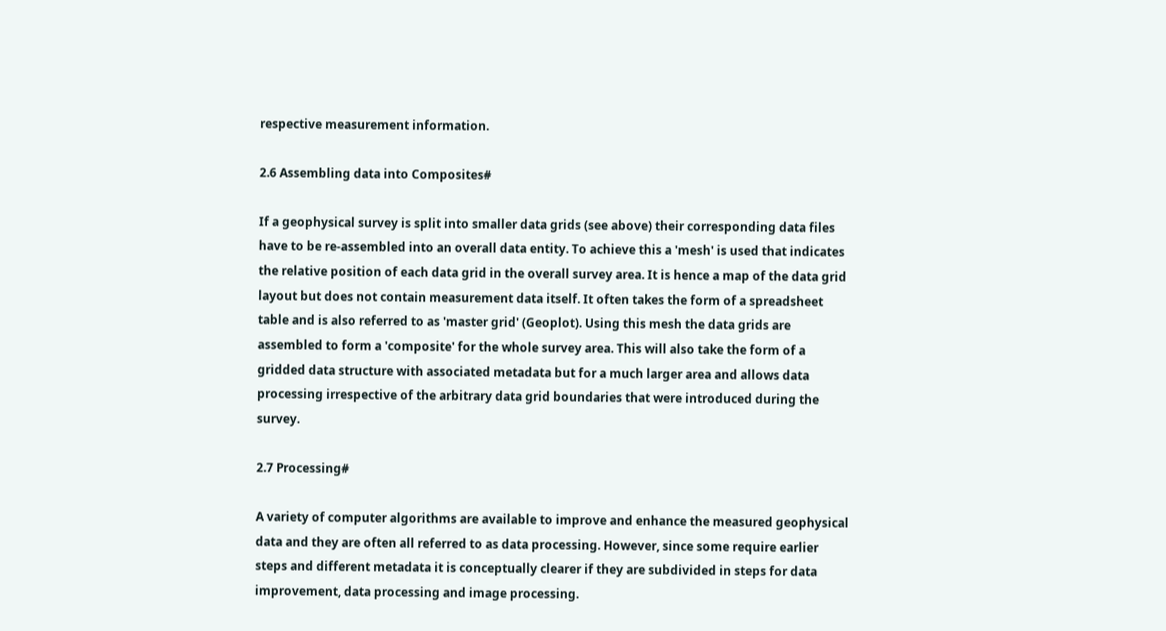respective measurement information.

2.6 Assembling data into Composites#

If a geophysical survey is split into smaller data grids (see above) their corresponding data files have to be re-assembled into an overall data entity. To achieve this a 'mesh' is used that indicates the relative position of each data grid in the overall survey area. It is hence a map of the data grid layout but does not contain measurement data itself. It often takes the form of a spreadsheet table and is also referred to as 'master grid' (Geoplot). Using this mesh the data grids are assembled to form a 'composite' for the whole survey area. This will also take the form of a gridded data structure with associated metadata but for a much larger area and allows data processing irrespective of the arbitrary data grid boundaries that were introduced during the survey.

2.7 Processing#

A variety of computer algorithms are available to improve and enhance the measured geophysical data and they are often all referred to as data processing. However, since some require earlier steps and different metadata it is conceptually clearer if they are subdivided in steps for data improvement, data processing and image processing.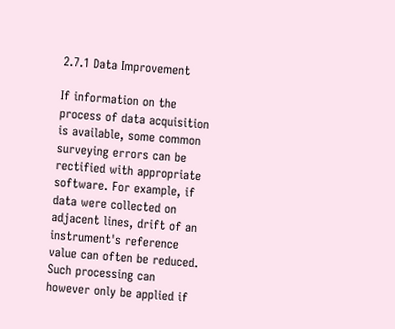2.7.1 Data Improvement

If information on the process of data acquisition is available, some common surveying errors can be rectified with appropriate software. For example, if data were collected on adjacent lines, drift of an instrument's reference value can often be reduced. Such processing can however only be applied if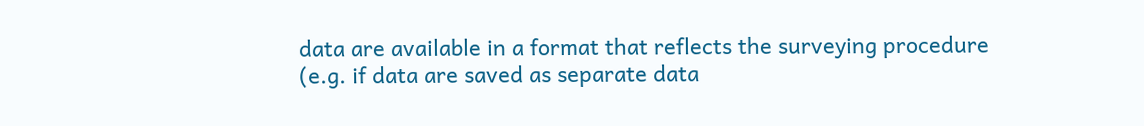data are available in a format that reflects the surveying procedure (e.g. if data are saved as separate data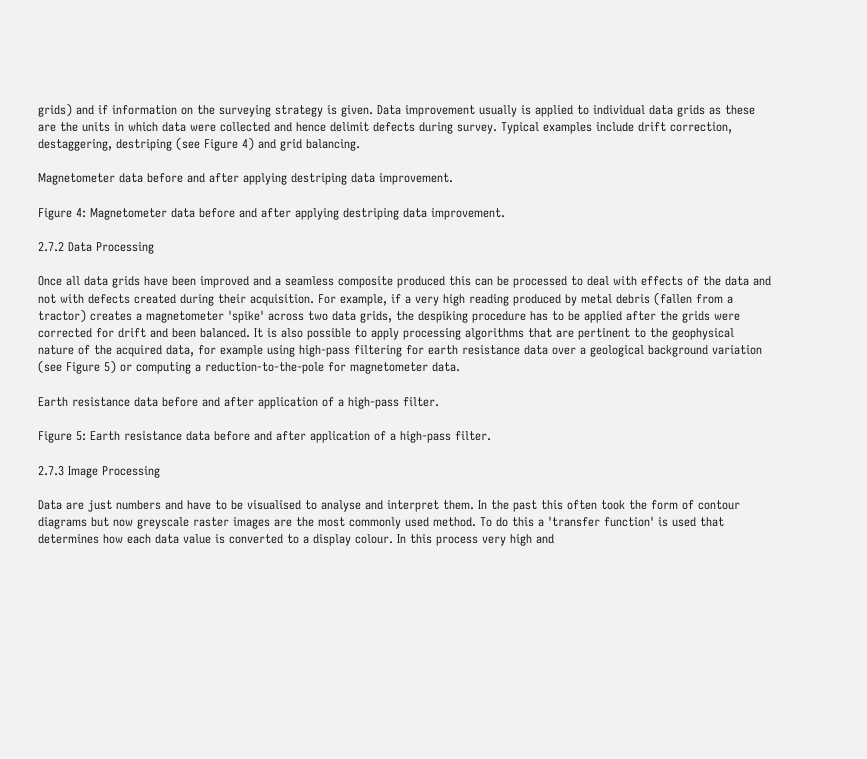grids) and if information on the surveying strategy is given. Data improvement usually is applied to individual data grids as these are the units in which data were collected and hence delimit defects during survey. Typical examples include drift correction, destaggering, destriping (see Figure 4) and grid balancing.

Magnetometer data before and after applying destriping data improvement.

Figure 4: Magnetometer data before and after applying destriping data improvement.

2.7.2 Data Processing

Once all data grids have been improved and a seamless composite produced this can be processed to deal with effects of the data and not with defects created during their acquisition. For example, if a very high reading produced by metal debris (fallen from a tractor) creates a magnetometer 'spike' across two data grids, the despiking procedure has to be applied after the grids were corrected for drift and been balanced. It is also possible to apply processing algorithms that are pertinent to the geophysical nature of the acquired data, for example using high-pass filtering for earth resistance data over a geological background variation (see Figure 5) or computing a reduction-to-the-pole for magnetometer data.

Earth resistance data before and after application of a high-pass filter.

Figure 5: Earth resistance data before and after application of a high-pass filter.

2.7.3 Image Processing

Data are just numbers and have to be visualised to analyse and interpret them. In the past this often took the form of contour diagrams but now greyscale raster images are the most commonly used method. To do this a 'transfer function' is used that determines how each data value is converted to a display colour. In this process very high and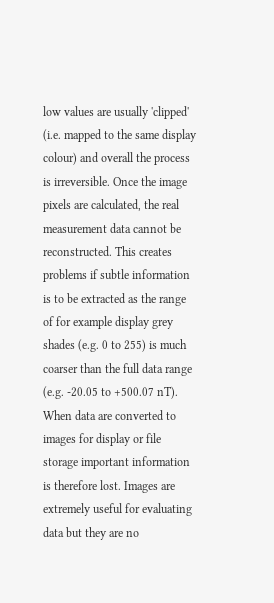low values are usually 'clipped' (i.e. mapped to the same display colour) and overall the process is irreversible. Once the image pixels are calculated, the real measurement data cannot be reconstructed. This creates problems if subtle information is to be extracted as the range of for example display grey shades (e.g. 0 to 255) is much coarser than the full data range (e.g. -20.05 to +500.07 nT). When data are converted to images for display or file storage important information is therefore lost. Images are extremely useful for evaluating data but they are no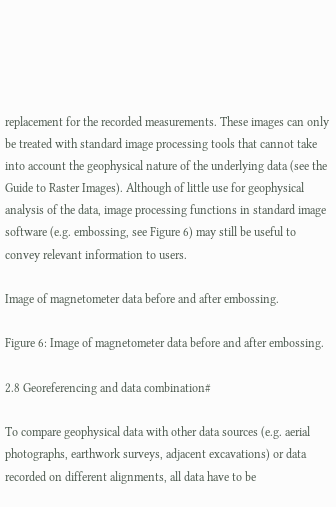replacement for the recorded measurements. These images can only be treated with standard image processing tools that cannot take into account the geophysical nature of the underlying data (see the Guide to Raster Images). Although of little use for geophysical analysis of the data, image processing functions in standard image software (e.g. embossing, see Figure 6) may still be useful to convey relevant information to users.

Image of magnetometer data before and after embossing.

Figure 6: Image of magnetometer data before and after embossing.

2.8 Georeferencing and data combination#

To compare geophysical data with other data sources (e.g. aerial photographs, earthwork surveys, adjacent excavations) or data recorded on different alignments, all data have to be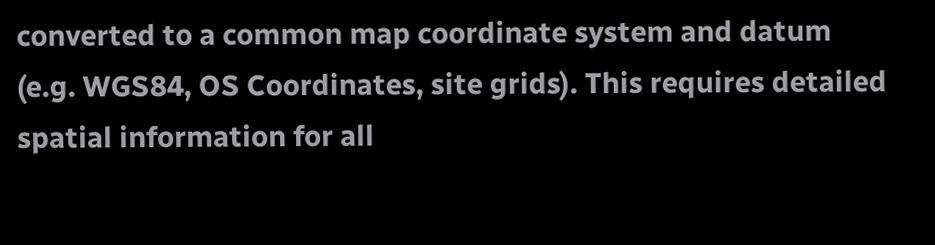converted to a common map coordinate system and datum (e.g. WGS84, OS Coordinates, site grids). This requires detailed spatial information for all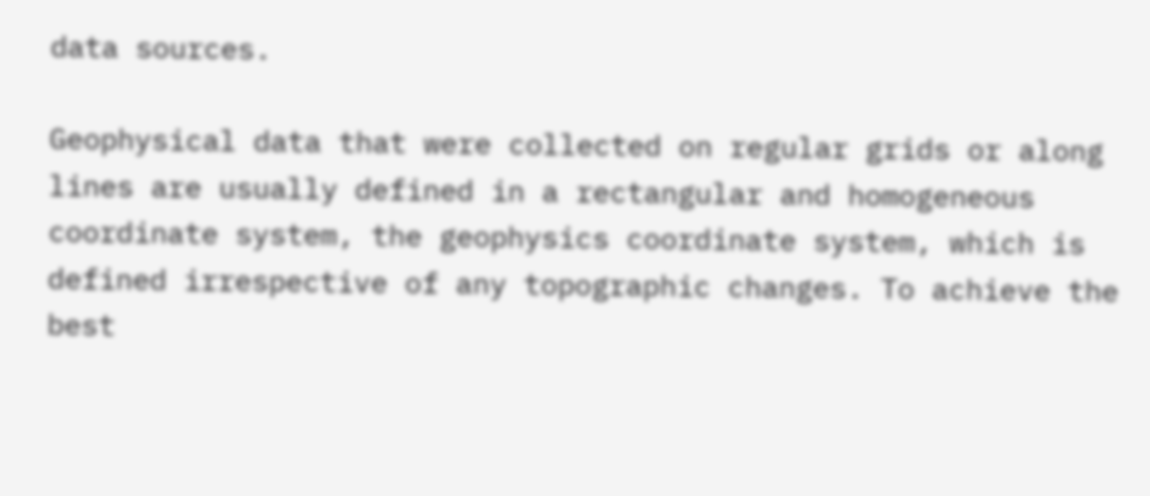data sources.

Geophysical data that were collected on regular grids or along lines are usually defined in a rectangular and homogeneous coordinate system, the geophysics coordinate system, which is defined irrespective of any topographic changes. To achieve the best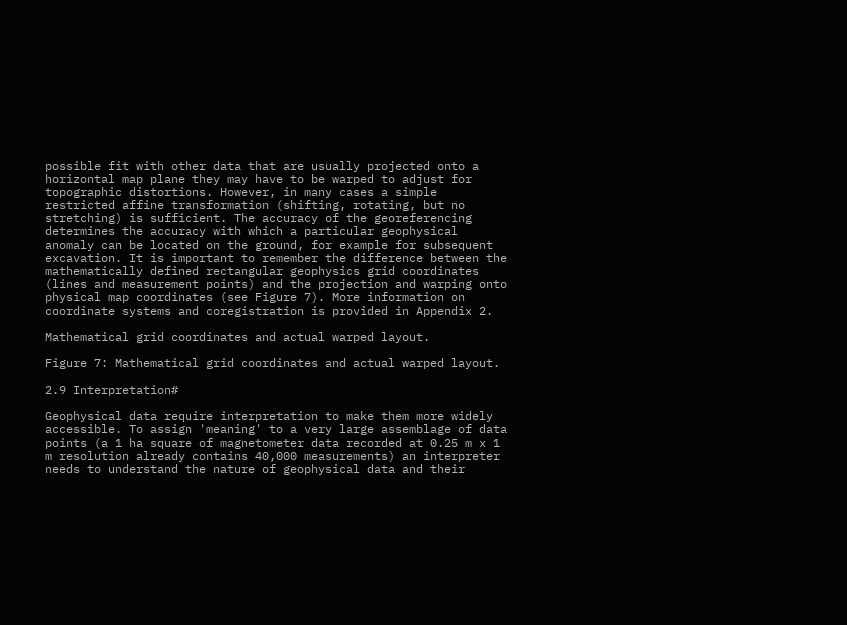possible fit with other data that are usually projected onto a horizontal map plane they may have to be warped to adjust for topographic distortions. However, in many cases a simple restricted affine transformation (shifting, rotating, but no stretching) is sufficient. The accuracy of the georeferencing determines the accuracy with which a particular geophysical anomaly can be located on the ground, for example for subsequent excavation. It is important to remember the difference between the mathematically defined rectangular geophysics grid coordinates (lines and measurement points) and the projection and warping onto physical map coordinates (see Figure 7). More information on coordinate systems and coregistration is provided in Appendix 2.

Mathematical grid coordinates and actual warped layout.

Figure 7: Mathematical grid coordinates and actual warped layout.

2.9 Interpretation#

Geophysical data require interpretation to make them more widely accessible. To assign 'meaning' to a very large assemblage of data points (a 1 ha square of magnetometer data recorded at 0.25 m x 1 m resolution already contains 40,000 measurements) an interpreter needs to understand the nature of geophysical data and their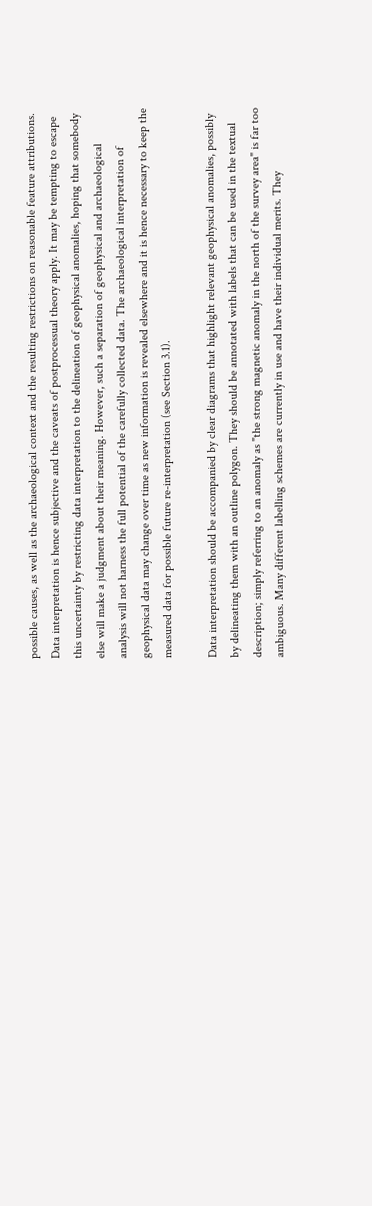possible causes, as well as the archaeological context and the resulting restrictions on reasonable feature attributions. Data interpretation is hence subjective and the caveats of postprocessual theory apply. It may be tempting to escape this uncertainty by restricting data interpretation to the delineation of geophysical anomalies, hoping that somebody else will make a judgment about their meaning. However, such a separation of geophysical and archaeological analysis will not harness the full potential of the carefully collected data. The archaeological interpretation of geophysical data may change over time as new information is revealed elsewhere and it is hence necessary to keep the measured data for possible future re-interpretation (see Section 3.1).

Data interpretation should be accompanied by clear diagrams that highlight relevant geophysical anomalies, possibly by delineating them with an outline polygon. They should be annotated with labels that can be used in the textual description; simply referring to an anomaly as "the strong magnetic anomaly in the north of the survey area" is far too ambiguous. Many different labelling schemes are currently in use and have their individual merits. They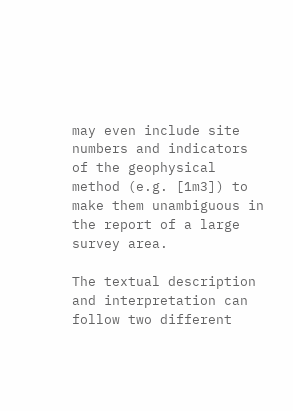may even include site numbers and indicators of the geophysical method (e.g. [1m3]) to make them unambiguous in the report of a large survey area.

The textual description and interpretation can follow two different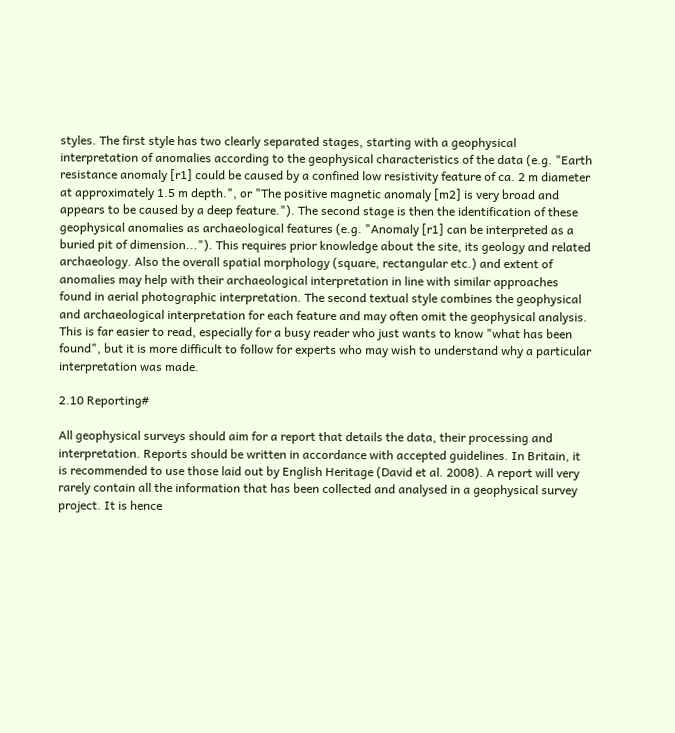styles. The first style has two clearly separated stages, starting with a geophysical interpretation of anomalies according to the geophysical characteristics of the data (e.g. "Earth resistance anomaly [r1] could be caused by a confined low resistivity feature of ca. 2 m diameter at approximately 1.5 m depth.", or "The positive magnetic anomaly [m2] is very broad and appears to be caused by a deep feature."). The second stage is then the identification of these geophysical anomalies as archaeological features (e.g. "Anomaly [r1] can be interpreted as a buried pit of dimension..."). This requires prior knowledge about the site, its geology and related archaeology. Also the overall spatial morphology (square, rectangular etc.) and extent of anomalies may help with their archaeological interpretation in line with similar approaches found in aerial photographic interpretation. The second textual style combines the geophysical and archaeological interpretation for each feature and may often omit the geophysical analysis. This is far easier to read, especially for a busy reader who just wants to know "what has been found", but it is more difficult to follow for experts who may wish to understand why a particular interpretation was made.

2.10 Reporting#

All geophysical surveys should aim for a report that details the data, their processing and interpretation. Reports should be written in accordance with accepted guidelines. In Britain, it is recommended to use those laid out by English Heritage (David et al. 2008). A report will very rarely contain all the information that has been collected and analysed in a geophysical survey project. It is hence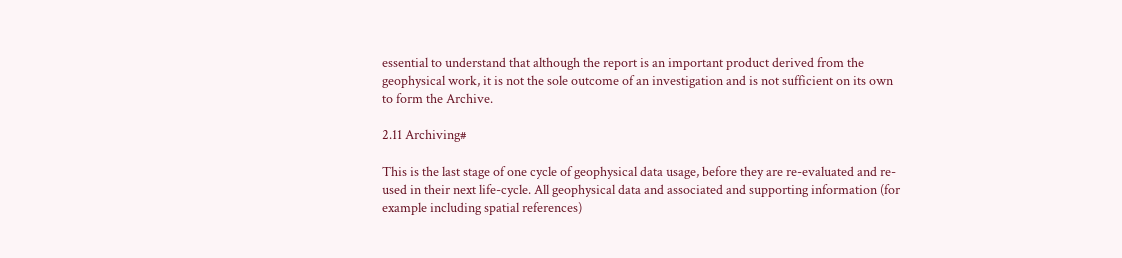essential to understand that although the report is an important product derived from the geophysical work, it is not the sole outcome of an investigation and is not sufficient on its own to form the Archive.

2.11 Archiving#

This is the last stage of one cycle of geophysical data usage, before they are re-evaluated and re-used in their next life-cycle. All geophysical data and associated and supporting information (for example including spatial references)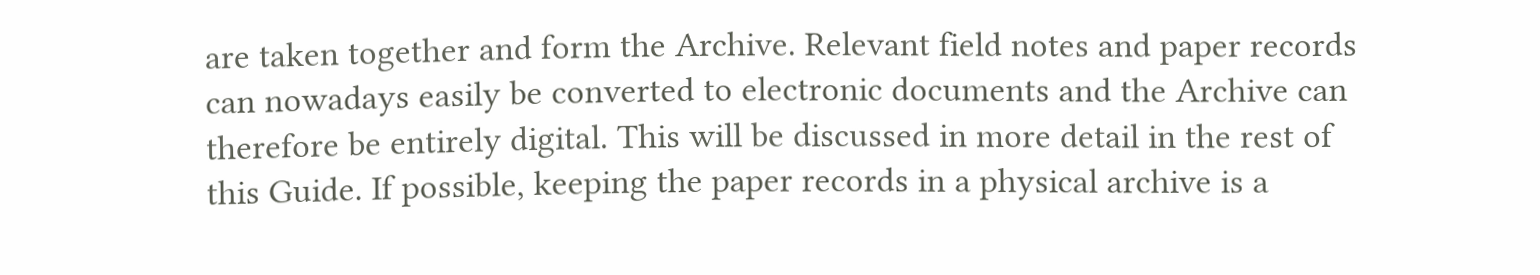are taken together and form the Archive. Relevant field notes and paper records can nowadays easily be converted to electronic documents and the Archive can therefore be entirely digital. This will be discussed in more detail in the rest of this Guide. If possible, keeping the paper records in a physical archive is a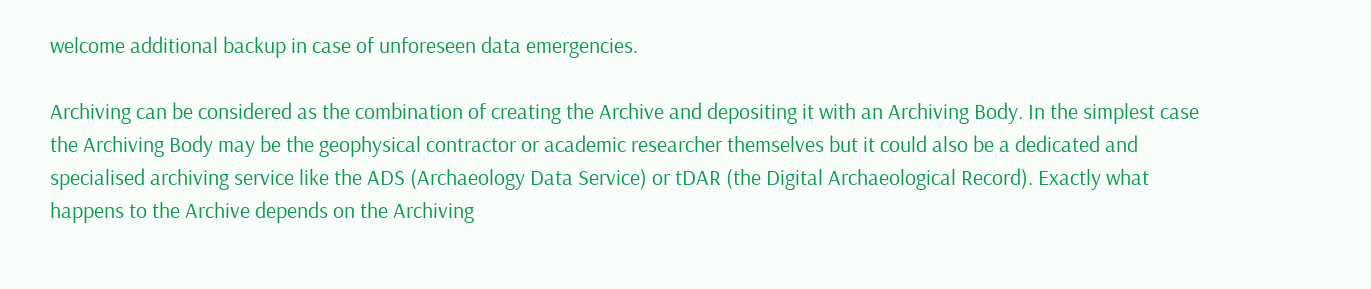welcome additional backup in case of unforeseen data emergencies.

Archiving can be considered as the combination of creating the Archive and depositing it with an Archiving Body. In the simplest case the Archiving Body may be the geophysical contractor or academic researcher themselves but it could also be a dedicated and specialised archiving service like the ADS (Archaeology Data Service) or tDAR (the Digital Archaeological Record). Exactly what happens to the Archive depends on the Archiving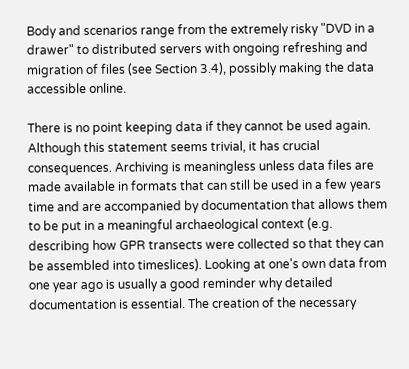Body and scenarios range from the extremely risky "DVD in a drawer" to distributed servers with ongoing refreshing and migration of files (see Section 3.4), possibly making the data accessible online.

There is no point keeping data if they cannot be used again. Although this statement seems trivial, it has crucial consequences. Archiving is meaningless unless data files are made available in formats that can still be used in a few years time and are accompanied by documentation that allows them to be put in a meaningful archaeological context (e.g. describing how GPR transects were collected so that they can be assembled into timeslices). Looking at one's own data from one year ago is usually a good reminder why detailed documentation is essential. The creation of the necessary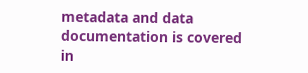metadata and data documentation is covered in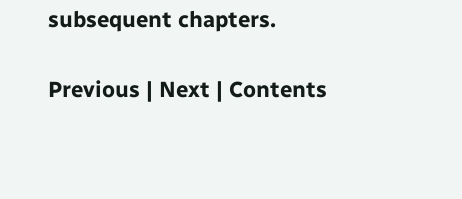subsequent chapters.

Previous | Next | Contents